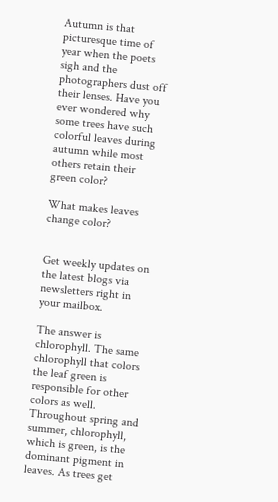Autumn is that picturesque time of year when the poets sigh and the photographers dust off their lenses. Have you ever wondered why some trees have such colorful leaves during autumn while most others retain their green color?

What makes leaves change color?


Get weekly updates on the latest blogs via newsletters right in your mailbox.

The answer is chlorophyll. The same chlorophyll that colors the leaf green is responsible for other colors as well. Throughout spring and summer, chlorophyll, which is green, is the dominant pigment in leaves. As trees get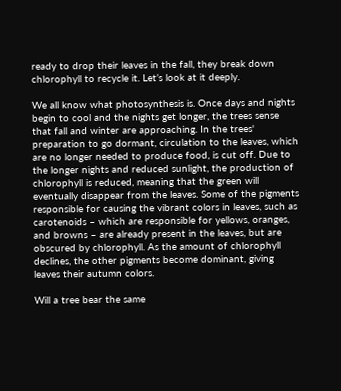ready to drop their leaves in the fall, they break down chlorophyll to recycle it. Let’s look at it deeply.

We all know what photosynthesis is. Once days and nights begin to cool and the nights get longer, the trees sense that fall and winter are approaching. In the trees' preparation to go dormant, circulation to the leaves, which are no longer needed to produce food, is cut off. Due to the longer nights and reduced sunlight, the production of chlorophyll is reduced, meaning that the green will eventually disappear from the leaves. Some of the pigments responsible for causing the vibrant colors in leaves, such as carotenoids – which are responsible for yellows, oranges, and browns – are already present in the leaves, but are obscured by chlorophyll. As the amount of chlorophyll declines, the other pigments become dominant, giving leaves their autumn colors.

Will a tree bear the same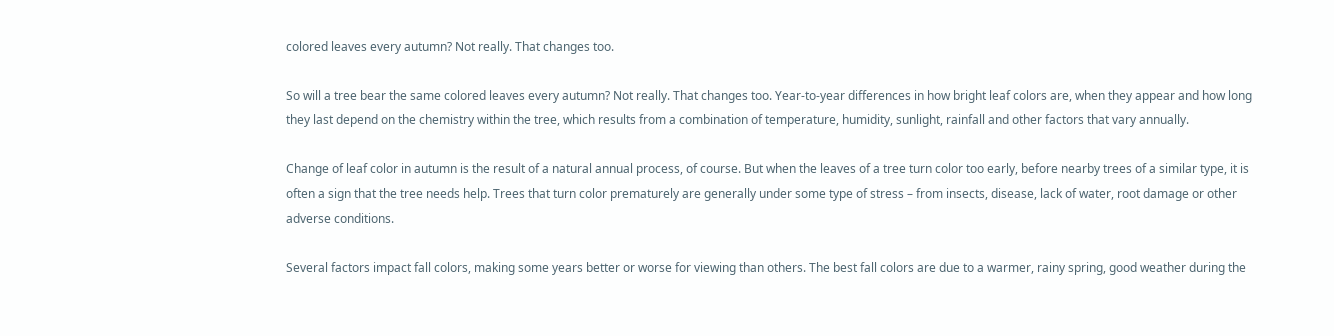colored leaves every autumn? Not really. That changes too.

So will a tree bear the same colored leaves every autumn? Not really. That changes too. Year-to-year differences in how bright leaf colors are, when they appear and how long they last depend on the chemistry within the tree, which results from a combination of temperature, humidity, sunlight, rainfall and other factors that vary annually.

Change of leaf color in autumn is the result of a natural annual process, of course. But when the leaves of a tree turn color too early, before nearby trees of a similar type, it is often a sign that the tree needs help. Trees that turn color prematurely are generally under some type of stress – from insects, disease, lack of water, root damage or other adverse conditions.

Several factors impact fall colors, making some years better or worse for viewing than others. The best fall colors are due to a warmer, rainy spring, good weather during the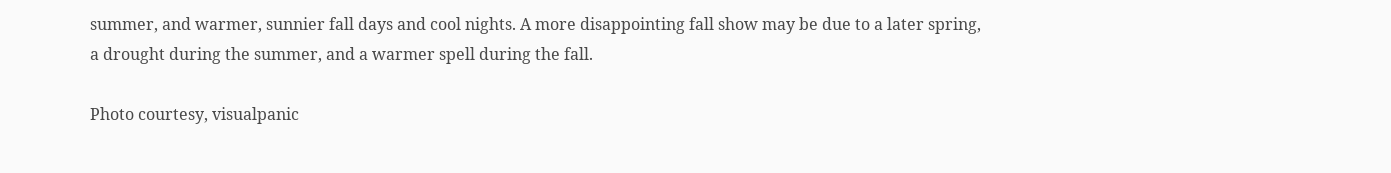summer, and warmer, sunnier fall days and cool nights. A more disappointing fall show may be due to a later spring, a drought during the summer, and a warmer spell during the fall.

Photo courtesy, visualpanic